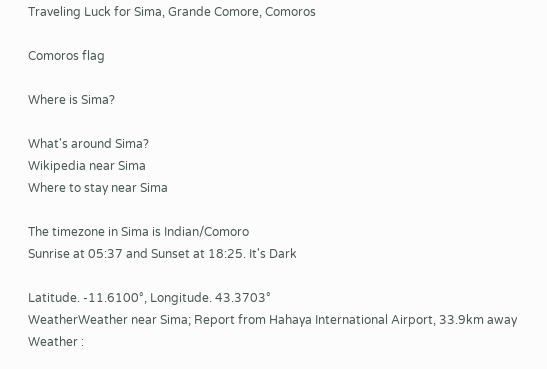Traveling Luck for Sima, Grande Comore, Comoros

Comoros flag

Where is Sima?

What's around Sima?
Wikipedia near Sima
Where to stay near Sima

The timezone in Sima is Indian/Comoro
Sunrise at 05:37 and Sunset at 18:25. It's Dark

Latitude. -11.6100°, Longitude. 43.3703°
WeatherWeather near Sima; Report from Hahaya International Airport, 33.9km away
Weather :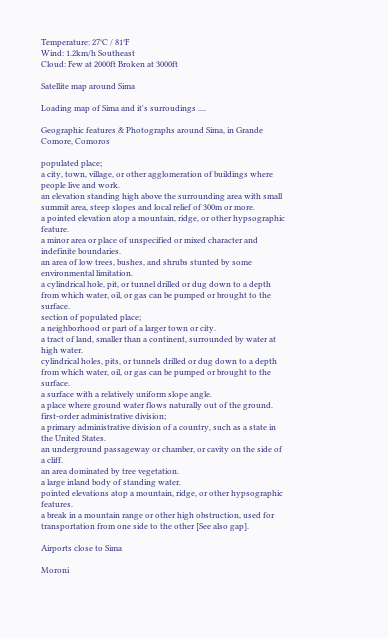Temperature: 27°C / 81°F
Wind: 1.2km/h Southeast
Cloud: Few at 2000ft Broken at 3000ft

Satellite map around Sima

Loading map of Sima and it's surroudings ....

Geographic features & Photographs around Sima, in Grande Comore, Comoros

populated place;
a city, town, village, or other agglomeration of buildings where people live and work.
an elevation standing high above the surrounding area with small summit area, steep slopes and local relief of 300m or more.
a pointed elevation atop a mountain, ridge, or other hypsographic feature.
a minor area or place of unspecified or mixed character and indefinite boundaries.
an area of low trees, bushes, and shrubs stunted by some environmental limitation.
a cylindrical hole, pit, or tunnel drilled or dug down to a depth from which water, oil, or gas can be pumped or brought to the surface.
section of populated place;
a neighborhood or part of a larger town or city.
a tract of land, smaller than a continent, surrounded by water at high water.
cylindrical holes, pits, or tunnels drilled or dug down to a depth from which water, oil, or gas can be pumped or brought to the surface.
a surface with a relatively uniform slope angle.
a place where ground water flows naturally out of the ground.
first-order administrative division;
a primary administrative division of a country, such as a state in the United States.
an underground passageway or chamber, or cavity on the side of a cliff.
an area dominated by tree vegetation.
a large inland body of standing water.
pointed elevations atop a mountain, ridge, or other hypsographic features.
a break in a mountain range or other high obstruction, used for transportation from one side to the other [See also gap].

Airports close to Sima

Moroni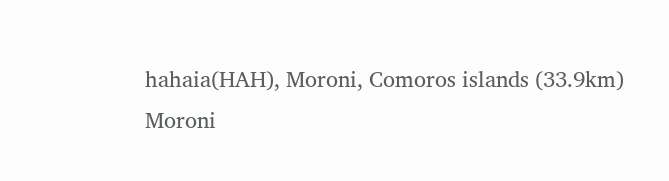hahaia(HAH), Moroni, Comoros islands (33.9km)
Moroni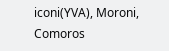iconi(YVA), Moroni, Comoros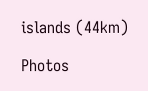islands (44km)

Photos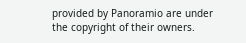provided by Panoramio are under the copyright of their owners.